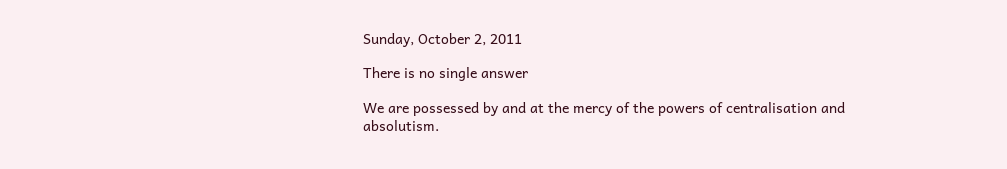Sunday, October 2, 2011

There is no single answer

We are possessed by and at the mercy of the powers of centralisation and absolutism.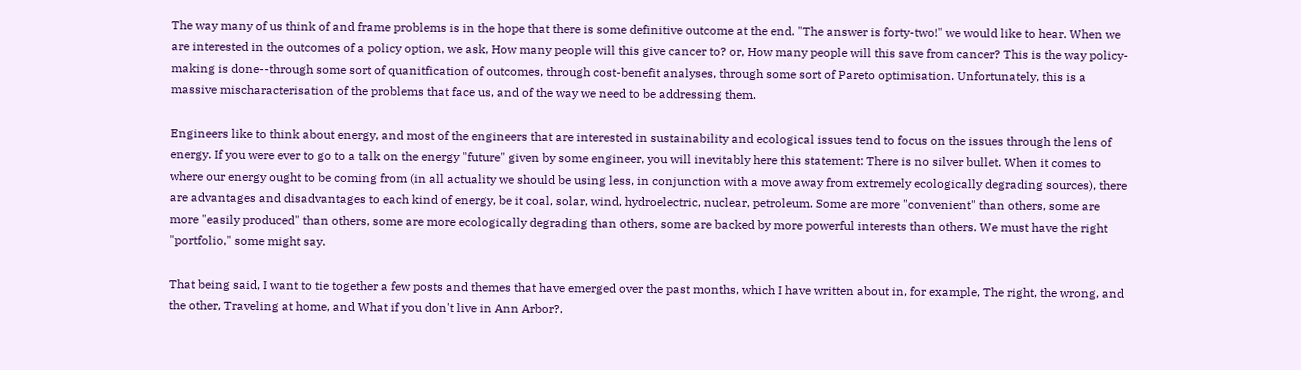The way many of us think of and frame problems is in the hope that there is some definitive outcome at the end. "The answer is forty-two!" we would like to hear. When we are interested in the outcomes of a policy option, we ask, How many people will this give cancer to? or, How many people will this save from cancer? This is the way policy-making is done--through some sort of quanitfication of outcomes, through cost-benefit analyses, through some sort of Pareto optimisation. Unfortunately, this is a massive mischaracterisation of the problems that face us, and of the way we need to be addressing them.

Engineers like to think about energy, and most of the engineers that are interested in sustainability and ecological issues tend to focus on the issues through the lens of energy. If you were ever to go to a talk on the energy "future" given by some engineer, you will inevitably here this statement: There is no silver bullet. When it comes to where our energy ought to be coming from (in all actuality we should be using less, in conjunction with a move away from extremely ecologically degrading sources), there are advantages and disadvantages to each kind of energy, be it coal, solar, wind, hydroelectric, nuclear, petroleum. Some are more "convenient" than others, some are more "easily produced" than others, some are more ecologically degrading than others, some are backed by more powerful interests than others. We must have the right "portfolio," some might say.

That being said, I want to tie together a few posts and themes that have emerged over the past months, which I have written about in, for example, The right, the wrong, and the other, Traveling at home, and What if you don't live in Ann Arbor?.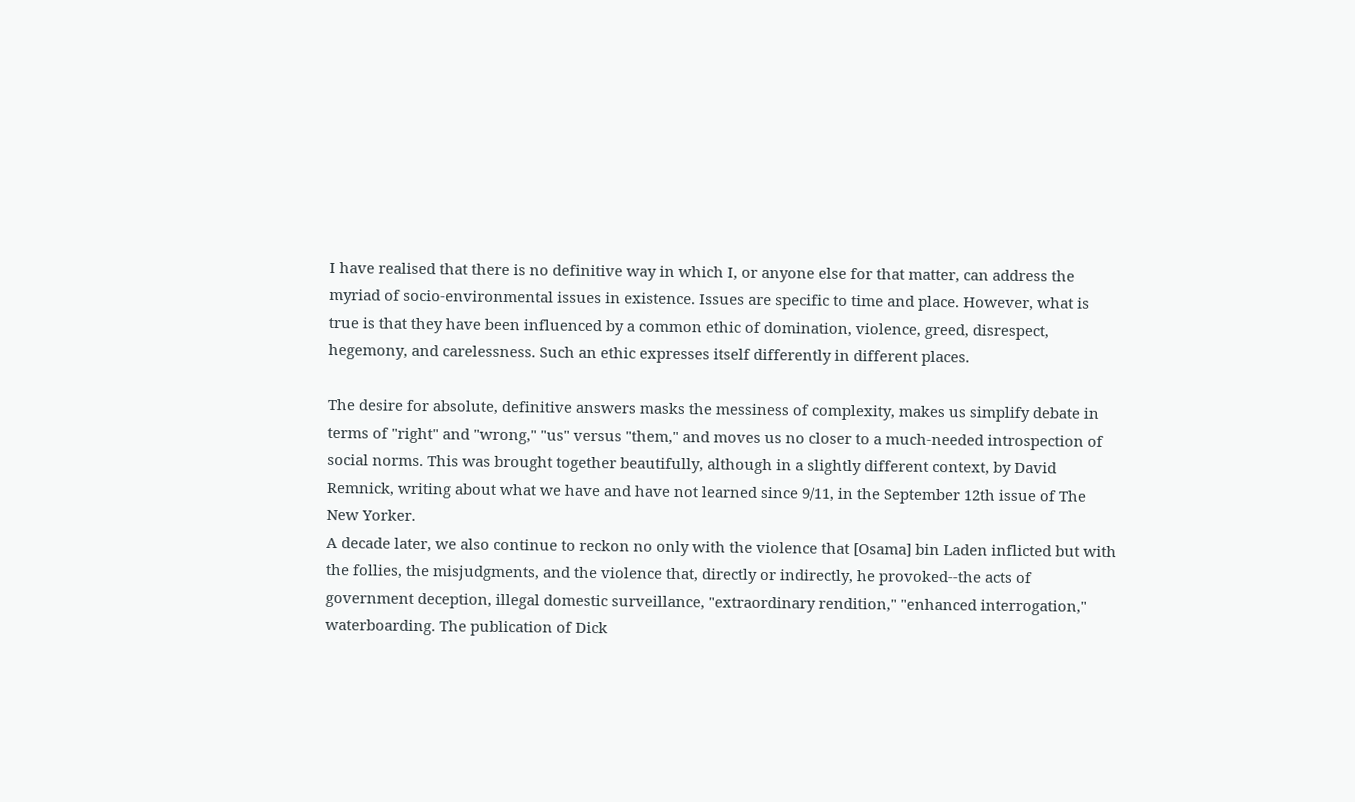I have realised that there is no definitive way in which I, or anyone else for that matter, can address the myriad of socio-environmental issues in existence. Issues are specific to time and place. However, what is true is that they have been influenced by a common ethic of domination, violence, greed, disrespect, hegemony, and carelessness. Such an ethic expresses itself differently in different places.

The desire for absolute, definitive answers masks the messiness of complexity, makes us simplify debate in terms of "right" and "wrong," "us" versus "them," and moves us no closer to a much-needed introspection of social norms. This was brought together beautifully, although in a slightly different context, by David Remnick, writing about what we have and have not learned since 9/11, in the September 12th issue of The New Yorker.
A decade later, we also continue to reckon no only with the violence that [Osama] bin Laden inflicted but with the follies, the misjudgments, and the violence that, directly or indirectly, he provoked--the acts of government deception, illegal domestic surveillance, "extraordinary rendition," "enhanced interrogation," waterboarding. The publication of Dick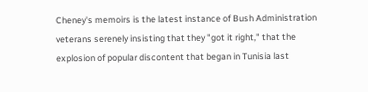Cheney's memoirs is the latest instance of Bush Administration veterans serenely insisting that they "got it right," that the explosion of popular discontent that began in Tunisia last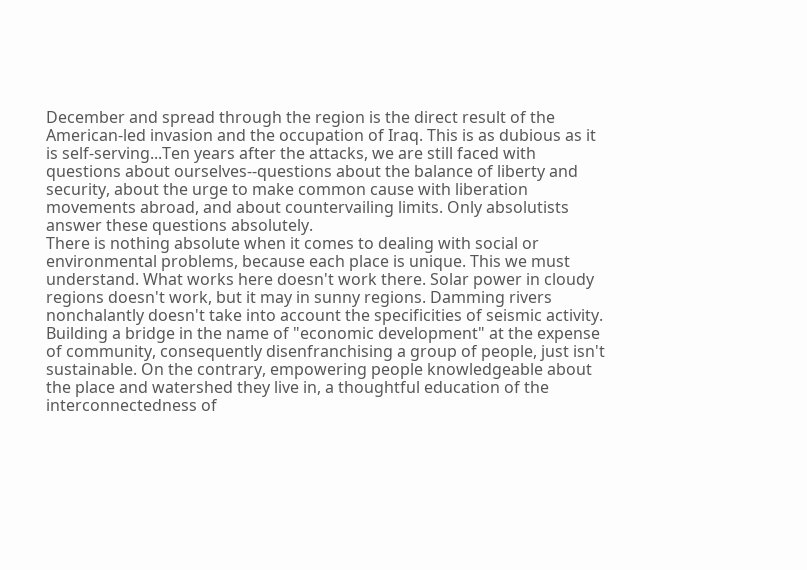December and spread through the region is the direct result of the American-led invasion and the occupation of Iraq. This is as dubious as it is self-serving...Ten years after the attacks, we are still faced with questions about ourselves--questions about the balance of liberty and security, about the urge to make common cause with liberation movements abroad, and about countervailing limits. Only absolutists answer these questions absolutely.
There is nothing absolute when it comes to dealing with social or environmental problems, because each place is unique. This we must understand. What works here doesn't work there. Solar power in cloudy regions doesn't work, but it may in sunny regions. Damming rivers nonchalantly doesn't take into account the specificities of seismic activity. Building a bridge in the name of "economic development" at the expense of community, consequently disenfranchising a group of people, just isn't sustainable. On the contrary, empowering people knowledgeable about the place and watershed they live in, a thoughtful education of the interconnectedness of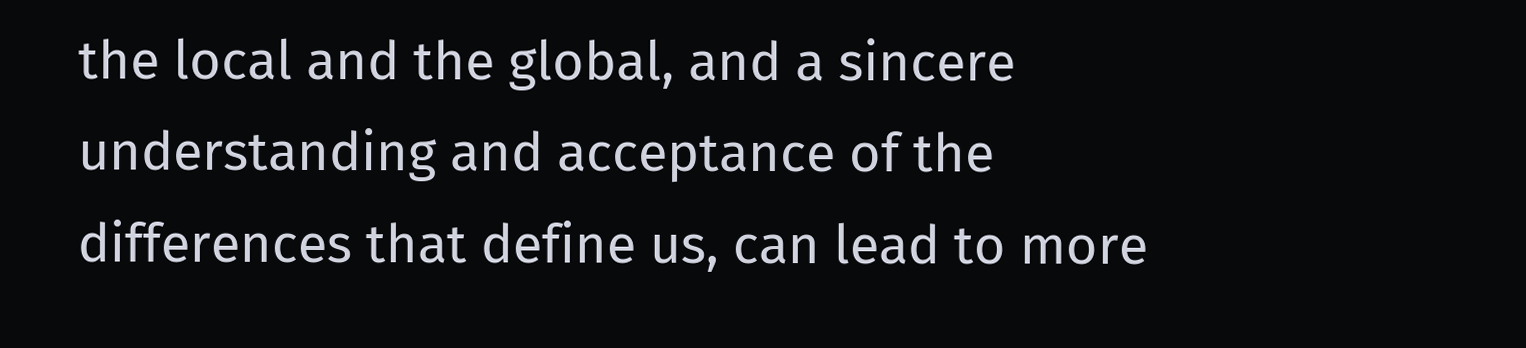the local and the global, and a sincere understanding and acceptance of the differences that define us, can lead to more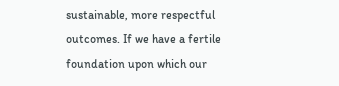sustainable, more respectful outcomes. If we have a fertile foundation upon which our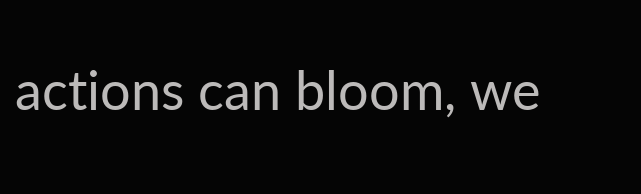actions can bloom, we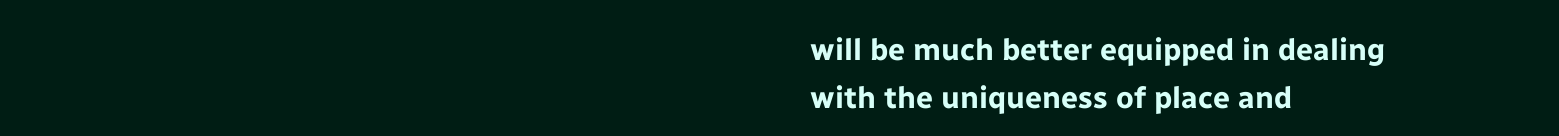will be much better equipped in dealing with the uniqueness of place and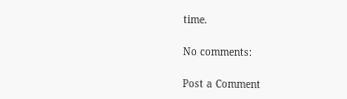time.

No comments:

Post a Comment